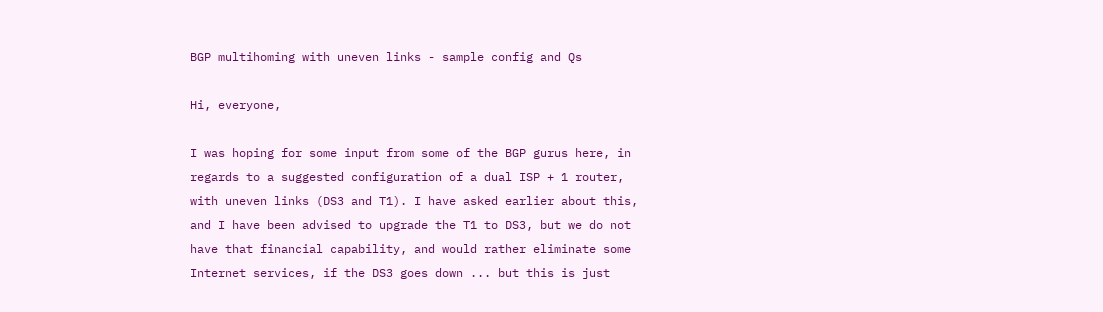BGP multihoming with uneven links - sample config and Qs

Hi, everyone,

I was hoping for some input from some of the BGP gurus here, in regards to a suggested configuration of a dual ISP + 1 router, with uneven links (DS3 and T1). I have asked earlier about this, and I have been advised to upgrade the T1 to DS3, but we do not have that financial capability, and would rather eliminate some Internet services, if the DS3 goes down ... but this is just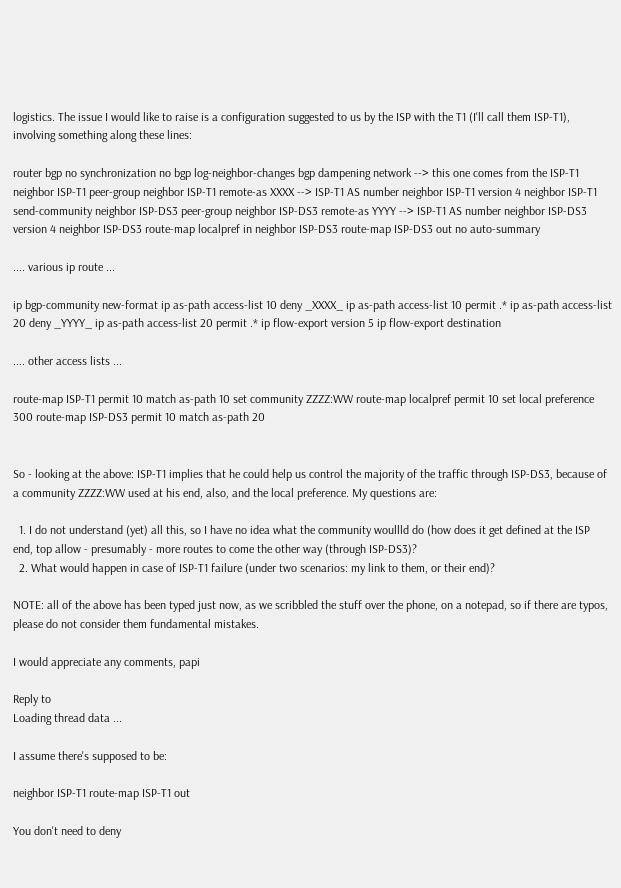logistics. The issue I would like to raise is a configuration suggested to us by the ISP with the T1 (I'll call them ISP-T1), involving something along these lines:

router bgp no synchronization no bgp log-neighbor-changes bgp dampening network --> this one comes from the ISP-T1 neighbor ISP-T1 peer-group neighbor ISP-T1 remote-as XXXX --> ISP-T1 AS number neighbor ISP-T1 version 4 neighbor ISP-T1 send-community neighbor ISP-DS3 peer-group neighbor ISP-DS3 remote-as YYYY --> ISP-T1 AS number neighbor ISP-DS3 version 4 neighbor ISP-DS3 route-map localpref in neighbor ISP-DS3 route-map ISP-DS3 out no auto-summary

.... various ip route ...

ip bgp-community new-format ip as-path access-list 10 deny _XXXX_ ip as-path access-list 10 permit .* ip as-path access-list 20 deny _YYYY_ ip as-path access-list 20 permit .* ip flow-export version 5 ip flow-export destination

.... other access lists ...

route-map ISP-T1 permit 10 match as-path 10 set community ZZZZ:WW route-map localpref permit 10 set local preference 300 route-map ISP-DS3 permit 10 match as-path 20


So - looking at the above: ISP-T1 implies that he could help us control the majority of the traffic through ISP-DS3, because of a community ZZZZ:WW used at his end, also, and the local preference. My questions are:

  1. I do not understand (yet) all this, so I have no idea what the community woullld do (how does it get defined at the ISP end, top allow - presumably - more routes to come the other way (through ISP-DS3)?
  2. What would happen in case of ISP-T1 failure (under two scenarios: my link to them, or their end)?

NOTE: all of the above has been typed just now, as we scribbled the stuff over the phone, on a notepad, so if there are typos, please do not consider them fundamental mistakes.

I would appreciate any comments, papi

Reply to
Loading thread data ...

I assume there's supposed to be:

neighbor ISP-T1 route-map ISP-T1 out

You don't need to deny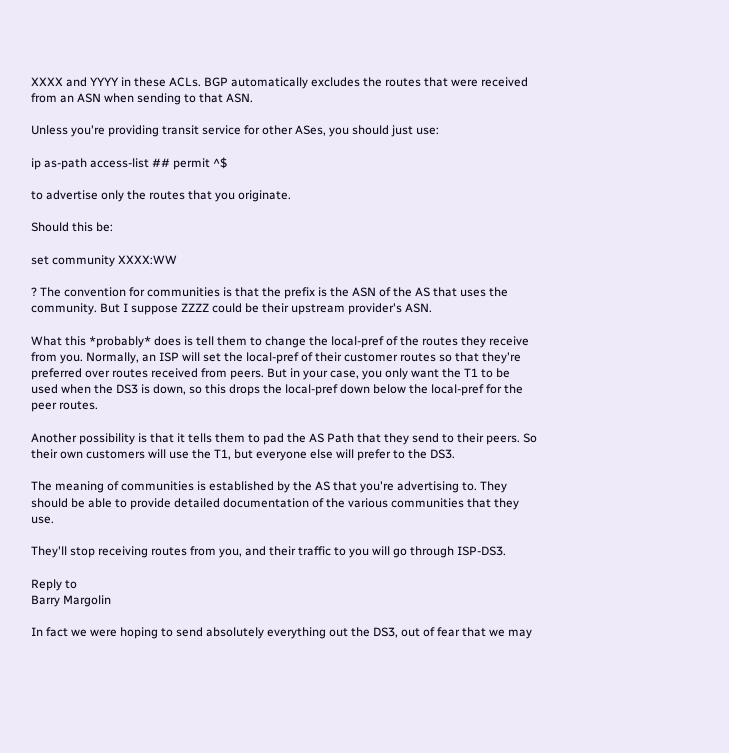XXXX and YYYY in these ACLs. BGP automatically excludes the routes that were received from an ASN when sending to that ASN.

Unless you're providing transit service for other ASes, you should just use:

ip as-path access-list ## permit ^$

to advertise only the routes that you originate.

Should this be:

set community XXXX:WW

? The convention for communities is that the prefix is the ASN of the AS that uses the community. But I suppose ZZZZ could be their upstream provider's ASN.

What this *probably* does is tell them to change the local-pref of the routes they receive from you. Normally, an ISP will set the local-pref of their customer routes so that they're preferred over routes received from peers. But in your case, you only want the T1 to be used when the DS3 is down, so this drops the local-pref down below the local-pref for the peer routes.

Another possibility is that it tells them to pad the AS Path that they send to their peers. So their own customers will use the T1, but everyone else will prefer to the DS3.

The meaning of communities is established by the AS that you're advertising to. They should be able to provide detailed documentation of the various communities that they use.

They'll stop receiving routes from you, and their traffic to you will go through ISP-DS3.

Reply to
Barry Margolin

In fact we were hoping to send absolutely everything out the DS3, out of fear that we may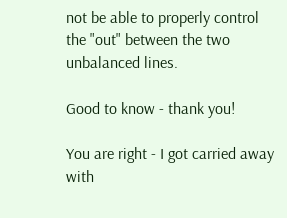not be able to properly control the "out" between the two unbalanced lines.

Good to know - thank you!

You are right - I got carried away with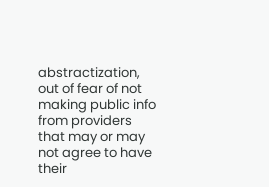abstractization, out of fear of not making public info from providers that may or may not agree to have their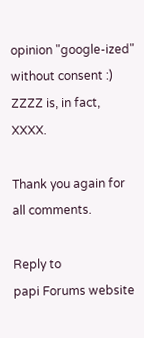opinion "google-ized" without consent :) ZZZZ is, in fact, XXXX.

Thank you again for all comments.

Reply to
papi Forums website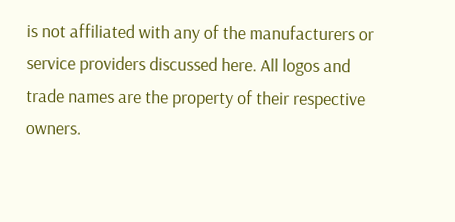is not affiliated with any of the manufacturers or service providers discussed here. All logos and trade names are the property of their respective owners.